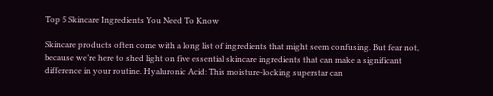Top 5 Skincare Ingredients You Need To Know

Skincare products often come with a long list of ingredients that might seem confusing. But fear not, because we’re here to shed light on five essential skincare ingredients that can make a significant difference in your routine. Hyaluronic Acid: This moisture-locking superstar can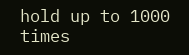hold up to 1000 times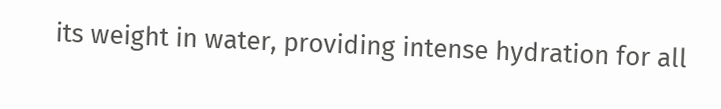its weight in water, providing intense hydration for all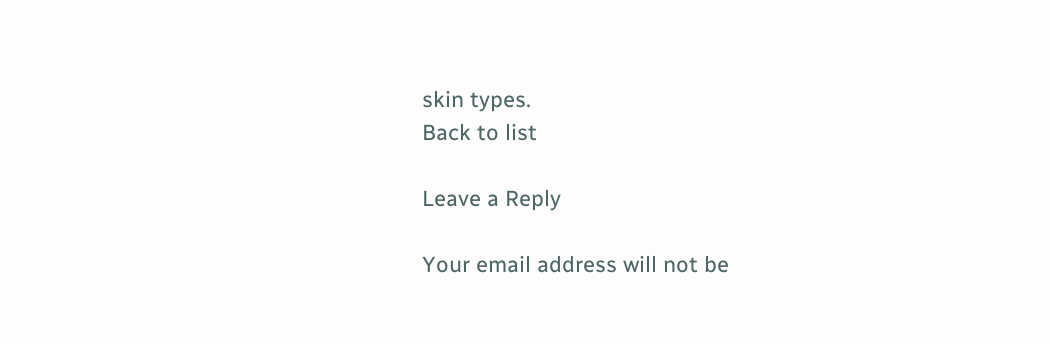skin types.
Back to list

Leave a Reply

Your email address will not be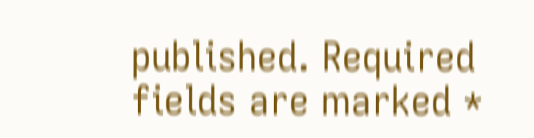published. Required fields are marked *